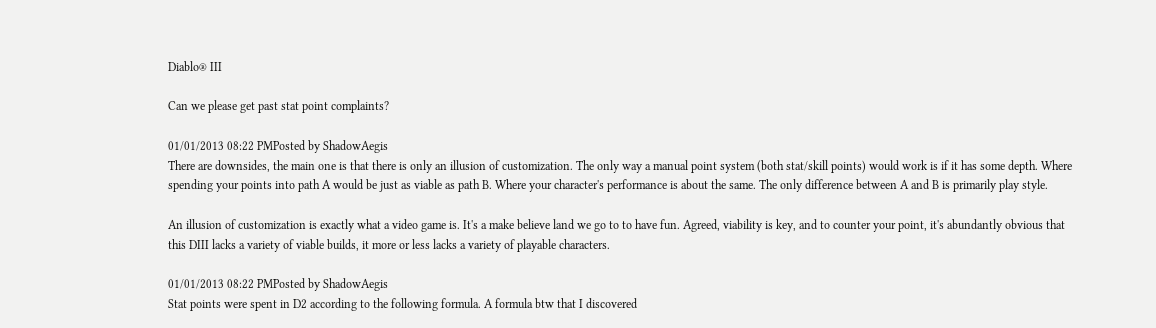Diablo® III

Can we please get past stat point complaints?

01/01/2013 08:22 PMPosted by ShadowAegis
There are downsides, the main one is that there is only an illusion of customization. The only way a manual point system (both stat/skill points) would work is if it has some depth. Where spending your points into path A would be just as viable as path B. Where your character's performance is about the same. The only difference between A and B is primarily play style.

An illusion of customization is exactly what a video game is. It's a make believe land we go to to have fun. Agreed, viability is key, and to counter your point, it's abundantly obvious that this DIII lacks a variety of viable builds, it more or less lacks a variety of playable characters.

01/01/2013 08:22 PMPosted by ShadowAegis
Stat points were spent in D2 according to the following formula. A formula btw that I discovered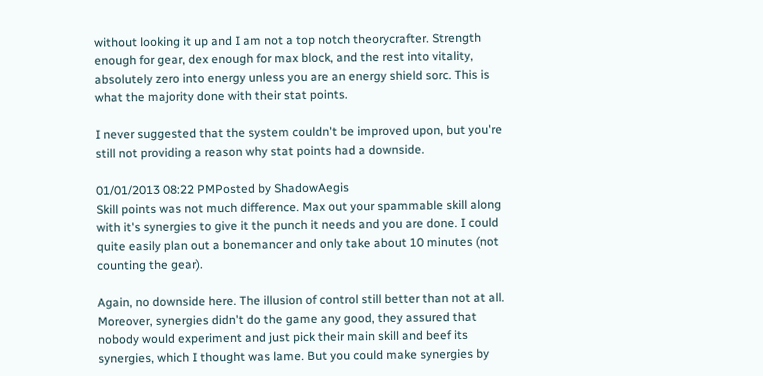without looking it up and I am not a top notch theorycrafter. Strength enough for gear, dex enough for max block, and the rest into vitality, absolutely zero into energy unless you are an energy shield sorc. This is what the majority done with their stat points.

I never suggested that the system couldn't be improved upon, but you're still not providing a reason why stat points had a downside.

01/01/2013 08:22 PMPosted by ShadowAegis
Skill points was not much difference. Max out your spammable skill along with it's synergies to give it the punch it needs and you are done. I could quite easily plan out a bonemancer and only take about 10 minutes (not counting the gear).

Again, no downside here. The illusion of control still better than not at all. Moreover, synergies didn't do the game any good, they assured that nobody would experiment and just pick their main skill and beef its synergies, which I thought was lame. But you could make synergies by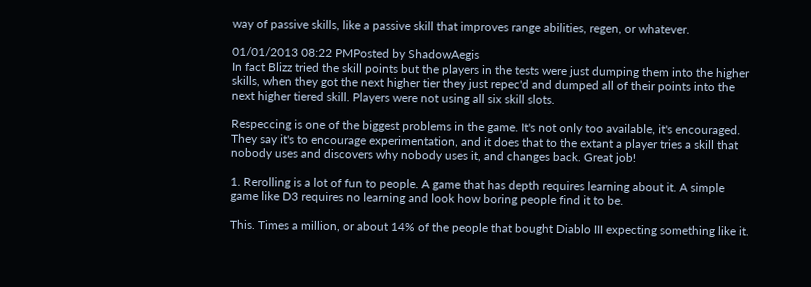way of passive skills, like a passive skill that improves range abilities, regen, or whatever.

01/01/2013 08:22 PMPosted by ShadowAegis
In fact Blizz tried the skill points but the players in the tests were just dumping them into the higher skills, when they got the next higher tier they just repec'd and dumped all of their points into the next higher tiered skill. Players were not using all six skill slots.

Respeccing is one of the biggest problems in the game. It's not only too available, it's encouraged. They say it's to encourage experimentation, and it does that to the extant a player tries a skill that nobody uses and discovers why nobody uses it, and changes back. Great job!

1. Rerolling is a lot of fun to people. A game that has depth requires learning about it. A simple game like D3 requires no learning and look how boring people find it to be.

This. Times a million, or about 14% of the people that bought Diablo III expecting something like it.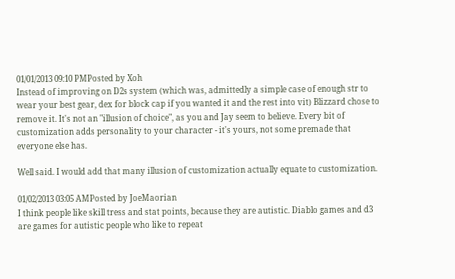01/01/2013 09:10 PMPosted by Xoh
Instead of improving on D2s system (which was, admittedly a simple case of enough str to wear your best gear, dex for block cap if you wanted it and the rest into vit) Blizzard chose to remove it. It's not an "illusion of choice", as you and Jay seem to believe. Every bit of customization adds personality to your character - it's yours, not some premade that everyone else has.

Well said. I would add that many illusion of customization actually equate to customization.

01/02/2013 03:05 AMPosted by JoeMaorian
I think people like skill tress and stat points, because they are autistic. Diablo games and d3 are games for autistic people who like to repeat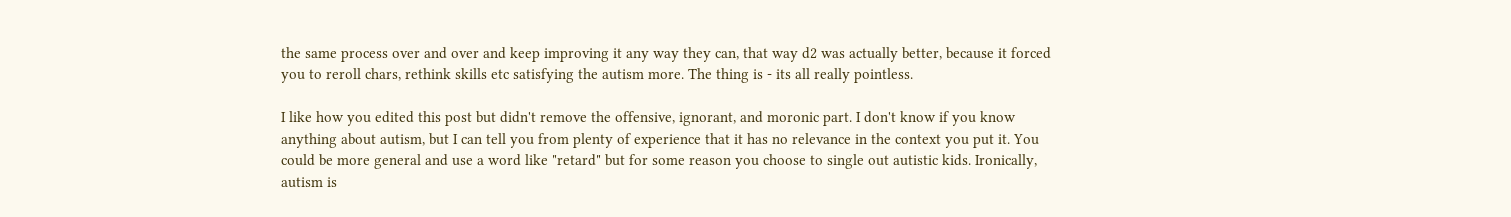the same process over and over and keep improving it any way they can, that way d2 was actually better, because it forced you to reroll chars, rethink skills etc satisfying the autism more. The thing is - its all really pointless.

I like how you edited this post but didn't remove the offensive, ignorant, and moronic part. I don't know if you know anything about autism, but I can tell you from plenty of experience that it has no relevance in the context you put it. You could be more general and use a word like "retard" but for some reason you choose to single out autistic kids. Ironically, autism is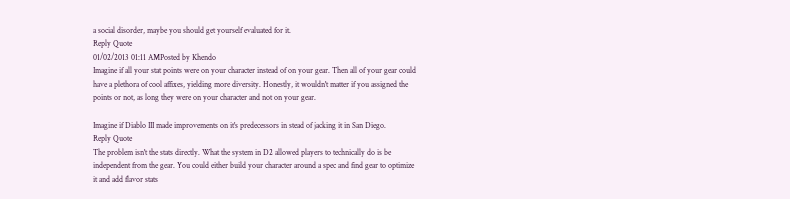a social disorder, maybe you should get yourself evaluated for it.
Reply Quote
01/02/2013 01:11 AMPosted by Khendo
Imagine if all your stat points were on your character instead of on your gear. Then all of your gear could have a plethora of cool affixes, yielding more diversity. Honestly, it wouldn't matter if you assigned the points or not, as long they were on your character and not on your gear.

Imagine if Diablo III made improvements on it's predecessors in stead of jacking it in San Diego.
Reply Quote
The problem isn't the stats directly. What the system in D2 allowed players to technically do is be independent from the gear. You could either build your character around a spec and find gear to optimize it and add flavor stats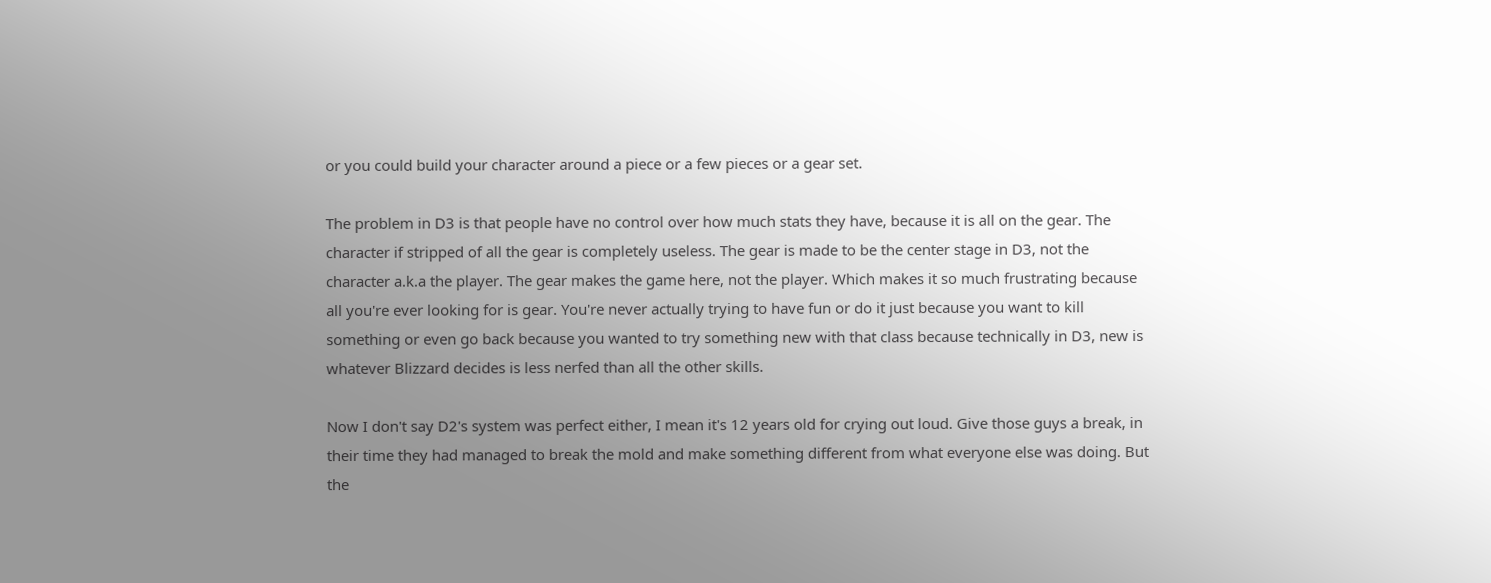or you could build your character around a piece or a few pieces or a gear set.

The problem in D3 is that people have no control over how much stats they have, because it is all on the gear. The character if stripped of all the gear is completely useless. The gear is made to be the center stage in D3, not the character a.k.a the player. The gear makes the game here, not the player. Which makes it so much frustrating because all you're ever looking for is gear. You're never actually trying to have fun or do it just because you want to kill something or even go back because you wanted to try something new with that class because technically in D3, new is whatever Blizzard decides is less nerfed than all the other skills.

Now I don't say D2's system was perfect either, I mean it's 12 years old for crying out loud. Give those guys a break, in their time they had managed to break the mold and make something different from what everyone else was doing. But the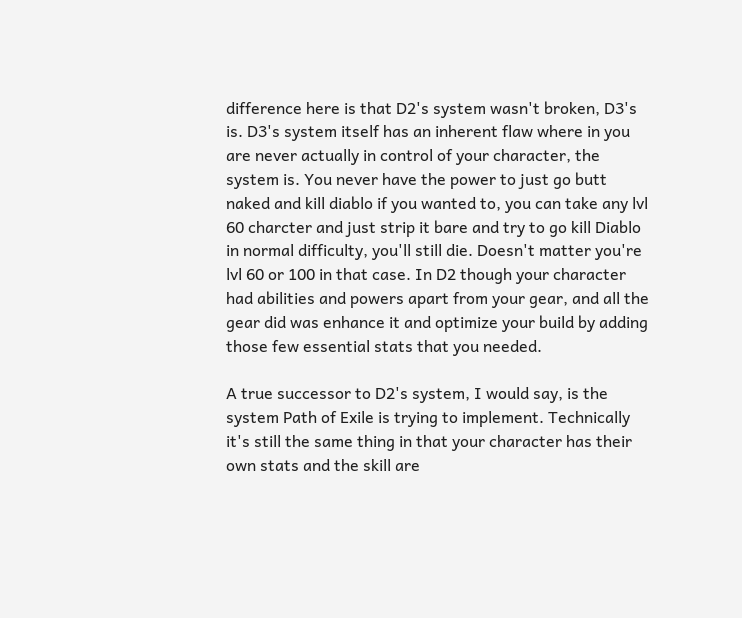difference here is that D2's system wasn't broken, D3's is. D3's system itself has an inherent flaw where in you are never actually in control of your character, the system is. You never have the power to just go butt naked and kill diablo if you wanted to, you can take any lvl 60 charcter and just strip it bare and try to go kill Diablo in normal difficulty, you'll still die. Doesn't matter you're lvl 60 or 100 in that case. In D2 though your character had abilities and powers apart from your gear, and all the gear did was enhance it and optimize your build by adding those few essential stats that you needed.

A true successor to D2's system, I would say, is the system Path of Exile is trying to implement. Technically it's still the same thing in that your character has their own stats and the skill are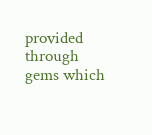provided through gems which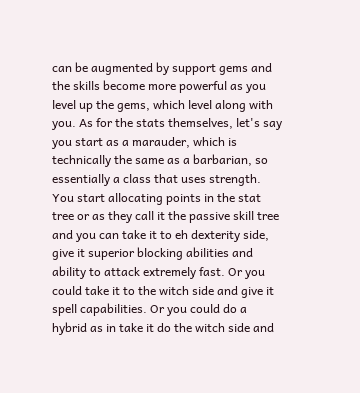can be augmented by support gems and the skills become more powerful as you level up the gems, which level along with you. As for the stats themselves, let's say you start as a marauder, which is technically the same as a barbarian, so essentially a class that uses strength. You start allocating points in the stat tree or as they call it the passive skill tree and you can take it to eh dexterity side, give it superior blocking abilities and ability to attack extremely fast. Or you could take it to the witch side and give it spell capabilities. Or you could do a hybrid as in take it do the witch side and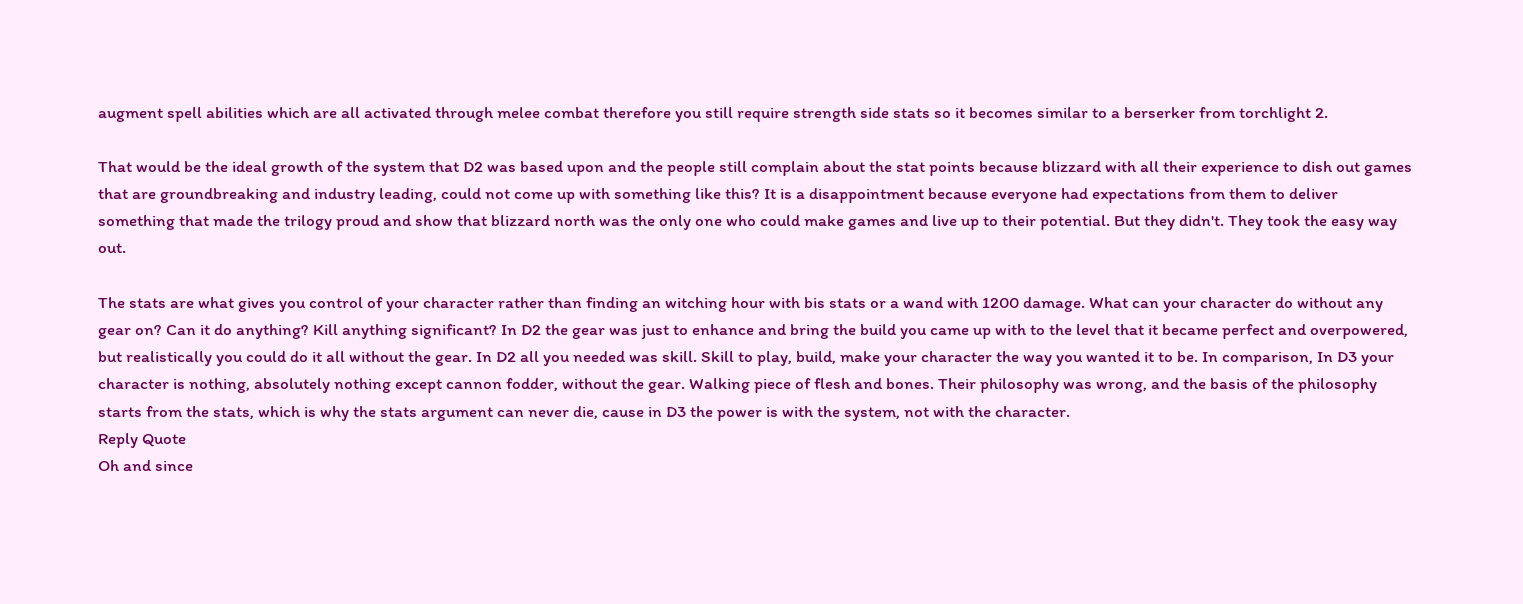augment spell abilities which are all activated through melee combat therefore you still require strength side stats so it becomes similar to a berserker from torchlight 2.

That would be the ideal growth of the system that D2 was based upon and the people still complain about the stat points because blizzard with all their experience to dish out games that are groundbreaking and industry leading, could not come up with something like this? It is a disappointment because everyone had expectations from them to deliver something that made the trilogy proud and show that blizzard north was the only one who could make games and live up to their potential. But they didn't. They took the easy way out.

The stats are what gives you control of your character rather than finding an witching hour with bis stats or a wand with 1200 damage. What can your character do without any gear on? Can it do anything? Kill anything significant? In D2 the gear was just to enhance and bring the build you came up with to the level that it became perfect and overpowered, but realistically you could do it all without the gear. In D2 all you needed was skill. Skill to play, build, make your character the way you wanted it to be. In comparison, In D3 your character is nothing, absolutely nothing except cannon fodder, without the gear. Walking piece of flesh and bones. Their philosophy was wrong, and the basis of the philosophy starts from the stats, which is why the stats argument can never die, cause in D3 the power is with the system, not with the character.
Reply Quote
Oh and since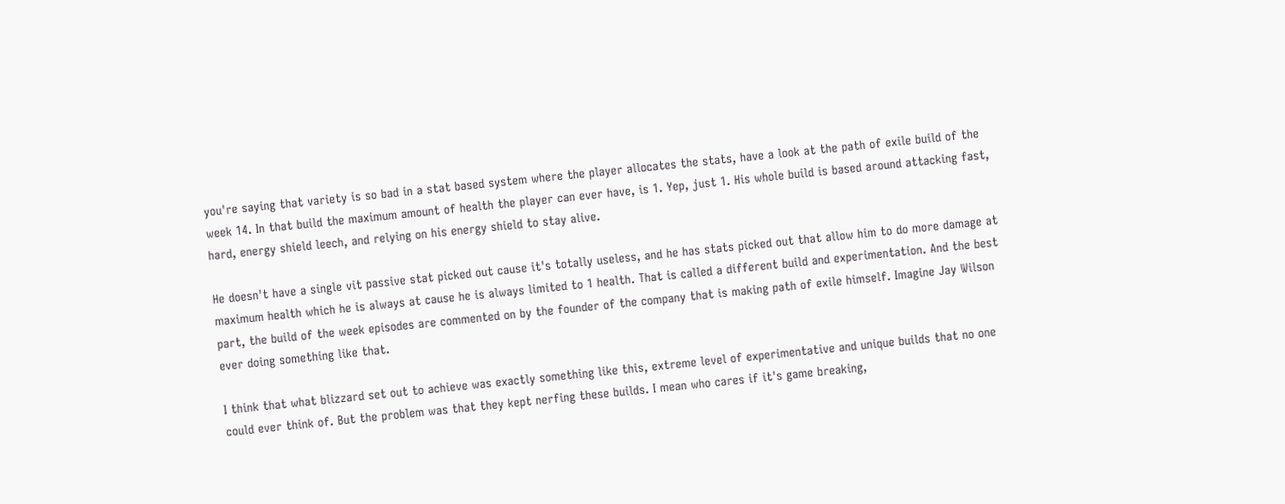you're saying that variety is so bad in a stat based system where the player allocates the stats, have a look at the path of exile build of the week 14. In that build the maximum amount of health the player can ever have, is 1. Yep, just 1. His whole build is based around attacking fast, hard, energy shield leech, and relying on his energy shield to stay alive.

He doesn't have a single vit passive stat picked out cause it's totally useless, and he has stats picked out that allow him to do more damage at maximum health which he is always at cause he is always limited to 1 health. That is called a different build and experimentation. And the best part, the build of the week episodes are commented on by the founder of the company that is making path of exile himself. Imagine Jay Wilson ever doing something like that.

I think that what blizzard set out to achieve was exactly something like this, extreme level of experimentative and unique builds that no one could ever think of. But the problem was that they kept nerfing these builds. I mean who cares if it's game breaking,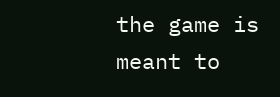the game is meant to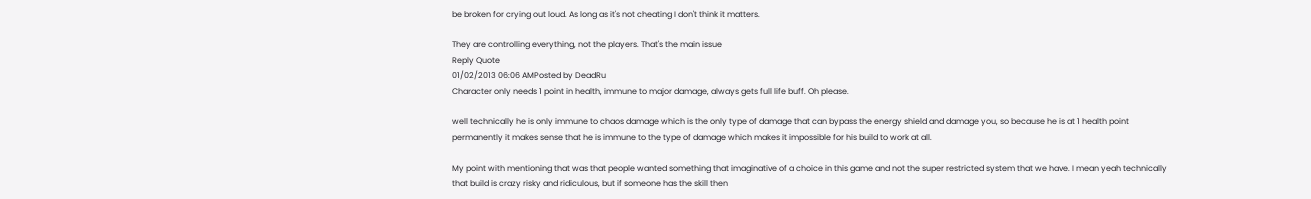be broken for crying out loud. As long as it's not cheating I don't think it matters.

They are controlling everything, not the players. That's the main issue
Reply Quote
01/02/2013 06:06 AMPosted by DeadRu
Character only needs 1 point in health, immune to major damage, always gets full life buff. Oh please.

well technically he is only immune to chaos damage which is the only type of damage that can bypass the energy shield and damage you, so because he is at 1 health point permanently it makes sense that he is immune to the type of damage which makes it impossible for his build to work at all.

My point with mentioning that was that people wanted something that imaginative of a choice in this game and not the super restricted system that we have. I mean yeah technically that build is crazy risky and ridiculous, but if someone has the skill then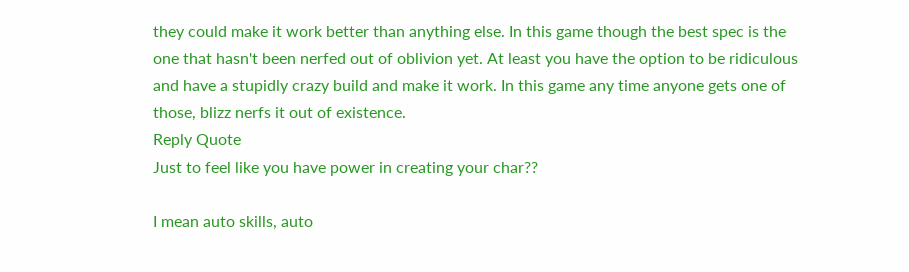they could make it work better than anything else. In this game though the best spec is the one that hasn't been nerfed out of oblivion yet. At least you have the option to be ridiculous and have a stupidly crazy build and make it work. In this game any time anyone gets one of those, blizz nerfs it out of existence.
Reply Quote
Just to feel like you have power in creating your char??

I mean auto skills, auto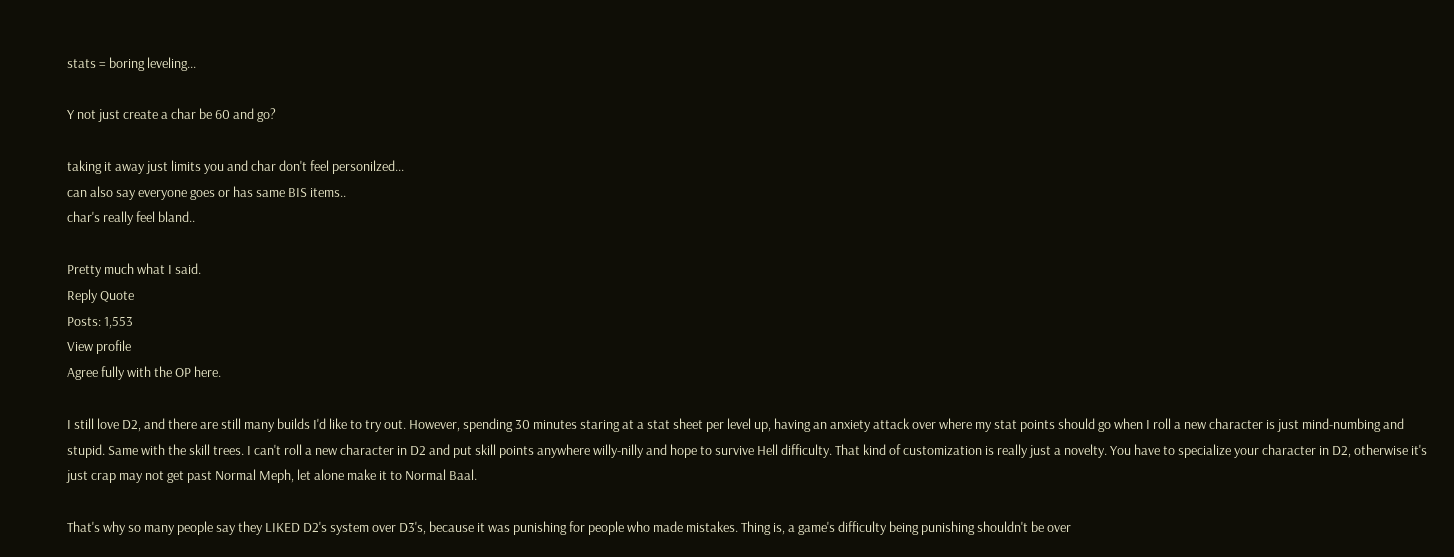stats = boring leveling...

Y not just create a char be 60 and go?

taking it away just limits you and char don't feel personilzed...
can also say everyone goes or has same BIS items..
char's really feel bland..

Pretty much what I said.
Reply Quote
Posts: 1,553
View profile
Agree fully with the OP here.

I still love D2, and there are still many builds I'd like to try out. However, spending 30 minutes staring at a stat sheet per level up, having an anxiety attack over where my stat points should go when I roll a new character is just mind-numbing and stupid. Same with the skill trees. I can't roll a new character in D2 and put skill points anywhere willy-nilly and hope to survive Hell difficulty. That kind of customization is really just a novelty. You have to specialize your character in D2, otherwise it's just crap may not get past Normal Meph, let alone make it to Normal Baal.

That's why so many people say they LIKED D2's system over D3's, because it was punishing for people who made mistakes. Thing is, a game's difficulty being punishing shouldn't be over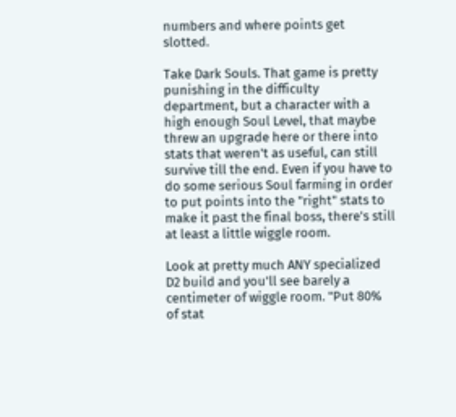numbers and where points get slotted.

Take Dark Souls. That game is pretty punishing in the difficulty department, but a character with a high enough Soul Level, that maybe threw an upgrade here or there into stats that weren't as useful, can still survive till the end. Even if you have to do some serious Soul farming in order to put points into the "right" stats to make it past the final boss, there's still at least a little wiggle room.

Look at pretty much ANY specialized D2 build and you'll see barely a centimeter of wiggle room. "Put 80% of stat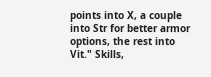points into X, a couple into Str for better armor options, the rest into Vit." Skills,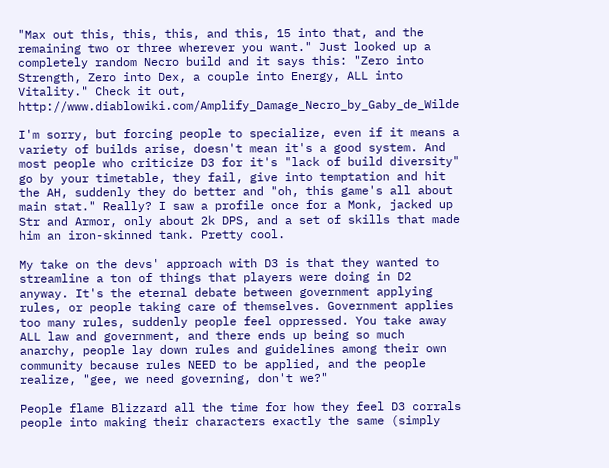"Max out this, this, this, and this, 15 into that, and the remaining two or three wherever you want." Just looked up a completely random Necro build and it says this: "Zero into Strength, Zero into Dex, a couple into Energy, ALL into Vitality." Check it out, http://www.diablowiki.com/Amplify_Damage_Necro_by_Gaby_de_Wilde

I'm sorry, but forcing people to specialize, even if it means a variety of builds arise, doesn't mean it's a good system. And most people who criticize D3 for it's "lack of build diversity" go by your timetable, they fail, give into temptation and hit the AH, suddenly they do better and "oh, this game's all about main stat." Really? I saw a profile once for a Monk, jacked up Str and Armor, only about 2k DPS, and a set of skills that made him an iron-skinned tank. Pretty cool.

My take on the devs' approach with D3 is that they wanted to streamline a ton of things that players were doing in D2 anyway. It's the eternal debate between government applying rules, or people taking care of themselves. Government applies too many rules, suddenly people feel oppressed. You take away ALL law and government, and there ends up being so much anarchy, people lay down rules and guidelines among their own community because rules NEED to be applied, and the people realize, "gee, we need governing, don't we?"

People flame Blizzard all the time for how they feel D3 corrals people into making their characters exactly the same (simply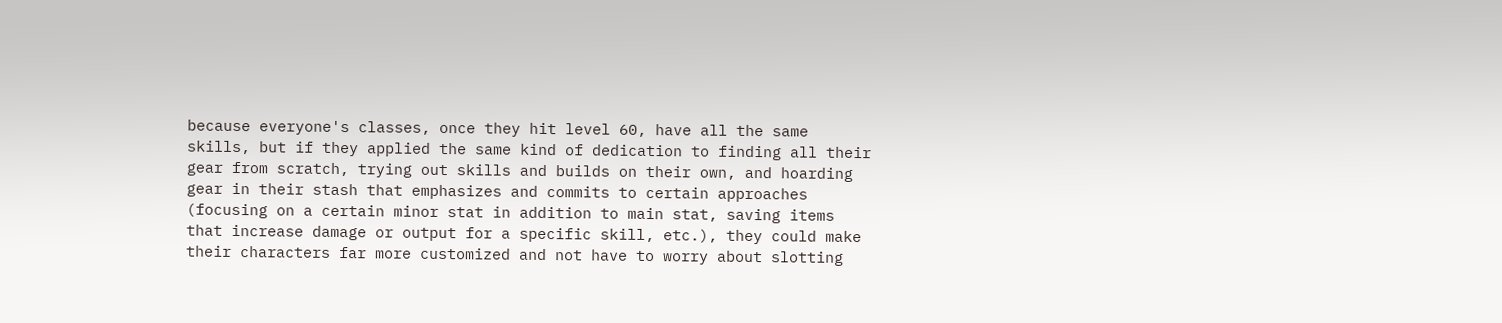because everyone's classes, once they hit level 60, have all the same skills, but if they applied the same kind of dedication to finding all their gear from scratch, trying out skills and builds on their own, and hoarding gear in their stash that emphasizes and commits to certain approaches (focusing on a certain minor stat in addition to main stat, saving items that increase damage or output for a specific skill, etc.), they could make their characters far more customized and not have to worry about slotting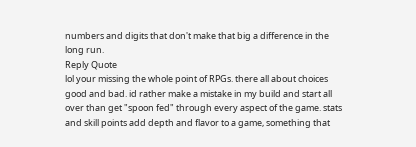numbers and digits that don't make that big a difference in the long run.
Reply Quote
lol your missing the whole point of RPGs. there all about choices good and bad. id rather make a mistake in my build and start all over than get "spoon fed" through every aspect of the game. stats and skill points add depth and flavor to a game, something that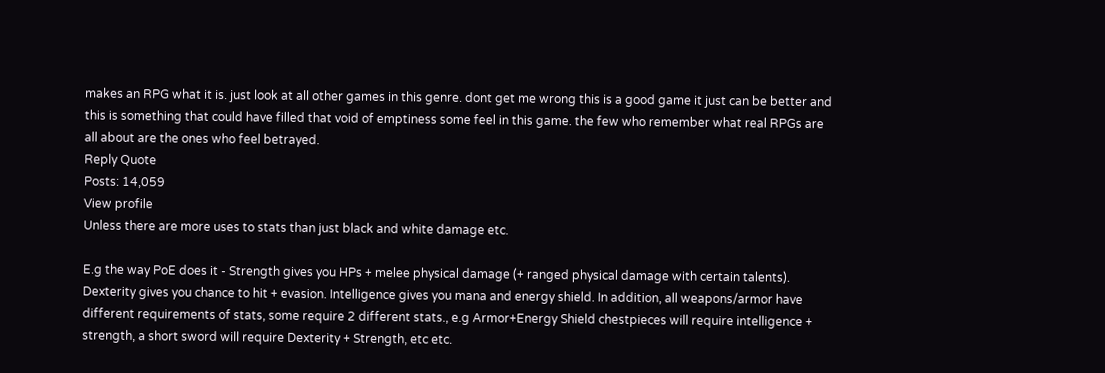makes an RPG what it is. just look at all other games in this genre. dont get me wrong this is a good game it just can be better and this is something that could have filled that void of emptiness some feel in this game. the few who remember what real RPGs are all about are the ones who feel betrayed.
Reply Quote
Posts: 14,059
View profile
Unless there are more uses to stats than just black and white damage etc.

E.g the way PoE does it - Strength gives you HPs + melee physical damage (+ ranged physical damage with certain talents). Dexterity gives you chance to hit + evasion. Intelligence gives you mana and energy shield. In addition, all weapons/armor have different requirements of stats, some require 2 different stats., e.g Armor+Energy Shield chestpieces will require intelligence + strength, a short sword will require Dexterity + Strength, etc etc.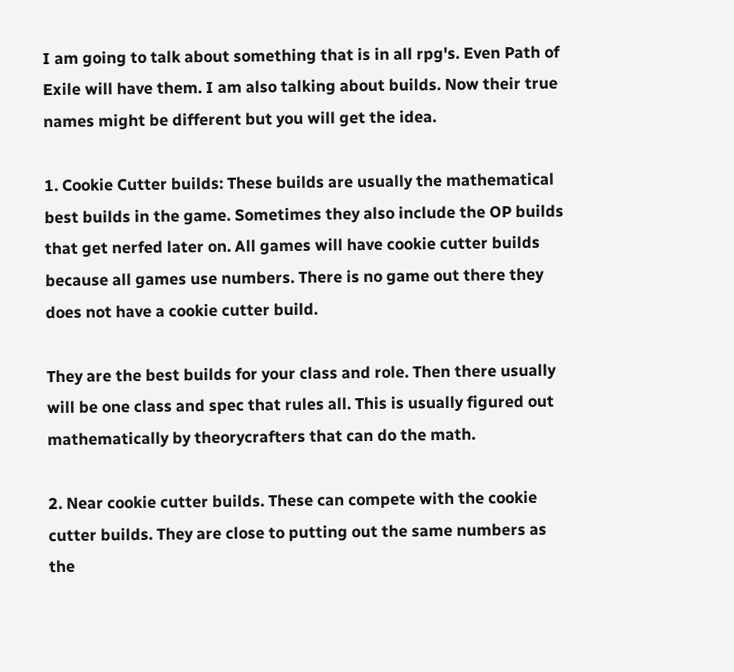I am going to talk about something that is in all rpg's. Even Path of Exile will have them. I am also talking about builds. Now their true names might be different but you will get the idea.

1. Cookie Cutter builds: These builds are usually the mathematical best builds in the game. Sometimes they also include the OP builds that get nerfed later on. All games will have cookie cutter builds because all games use numbers. There is no game out there they does not have a cookie cutter build.

They are the best builds for your class and role. Then there usually will be one class and spec that rules all. This is usually figured out mathematically by theorycrafters that can do the math.

2. Near cookie cutter builds. These can compete with the cookie cutter builds. They are close to putting out the same numbers as the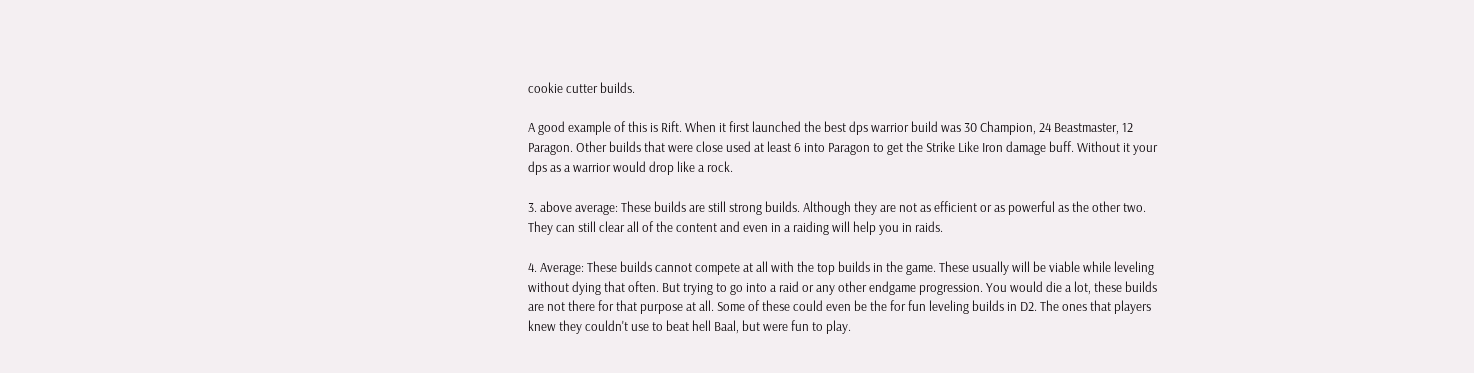cookie cutter builds.

A good example of this is Rift. When it first launched the best dps warrior build was 30 Champion, 24 Beastmaster, 12 Paragon. Other builds that were close used at least 6 into Paragon to get the Strike Like Iron damage buff. Without it your dps as a warrior would drop like a rock.

3. above average: These builds are still strong builds. Although they are not as efficient or as powerful as the other two. They can still clear all of the content and even in a raiding will help you in raids.

4. Average: These builds cannot compete at all with the top builds in the game. These usually will be viable while leveling without dying that often. But trying to go into a raid or any other endgame progression. You would die a lot, these builds are not there for that purpose at all. Some of these could even be the for fun leveling builds in D2. The ones that players knew they couldn't use to beat hell Baal, but were fun to play.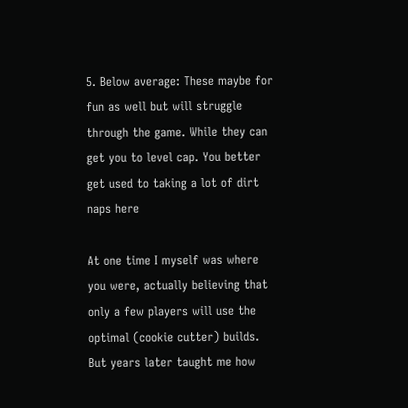5. Below average: These maybe for fun as well but will struggle through the game. While they can get you to level cap. You better get used to taking a lot of dirt naps here

At one time I myself was where you were, actually believing that only a few players will use the optimal (cookie cutter) builds. But years later taught me how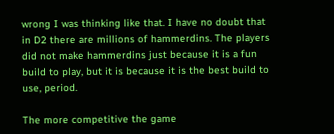wrong I was thinking like that. I have no doubt that in D2 there are millions of hammerdins. The players did not make hammerdins just because it is a fun build to play, but it is because it is the best build to use, period.

The more competitive the game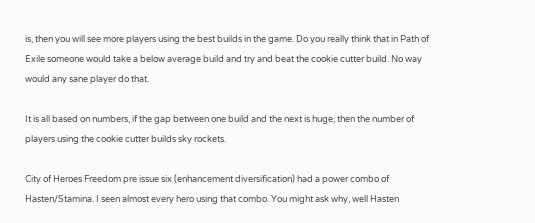is, then you will see more players using the best builds in the game. Do you really think that in Path of Exile someone would take a below average build and try and beat the cookie cutter build. No way would any sane player do that.

It is all based on numbers, if the gap between one build and the next is huge, then the number of players using the cookie cutter builds sky rockets.

City of Heroes Freedom pre issue six (enhancement diversification) had a power combo of Hasten/Stamina. I seen almost every hero using that combo. You might ask why, well Hasten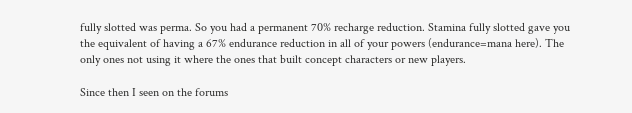fully slotted was perma. So you had a permanent 70% recharge reduction. Stamina fully slotted gave you the equivalent of having a 67% endurance reduction in all of your powers (endurance=mana here). The only ones not using it where the ones that built concept characters or new players.

Since then I seen on the forums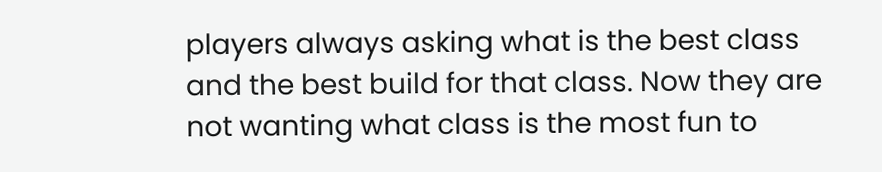players always asking what is the best class and the best build for that class. Now they are not wanting what class is the most fun to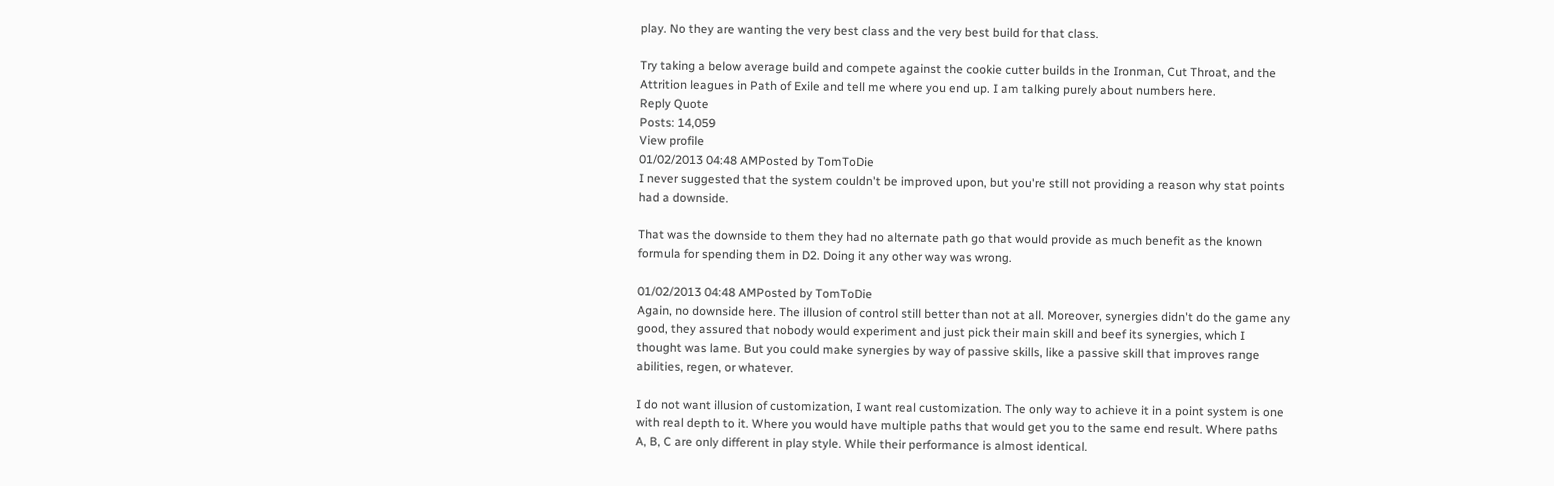play. No they are wanting the very best class and the very best build for that class.

Try taking a below average build and compete against the cookie cutter builds in the Ironman, Cut Throat, and the Attrition leagues in Path of Exile and tell me where you end up. I am talking purely about numbers here.
Reply Quote
Posts: 14,059
View profile
01/02/2013 04:48 AMPosted by TomToDie
I never suggested that the system couldn't be improved upon, but you're still not providing a reason why stat points had a downside.

That was the downside to them they had no alternate path go that would provide as much benefit as the known formula for spending them in D2. Doing it any other way was wrong.

01/02/2013 04:48 AMPosted by TomToDie
Again, no downside here. The illusion of control still better than not at all. Moreover, synergies didn't do the game any good, they assured that nobody would experiment and just pick their main skill and beef its synergies, which I thought was lame. But you could make synergies by way of passive skills, like a passive skill that improves range abilities, regen, or whatever.

I do not want illusion of customization, I want real customization. The only way to achieve it in a point system is one with real depth to it. Where you would have multiple paths that would get you to the same end result. Where paths A, B, C are only different in play style. While their performance is almost identical.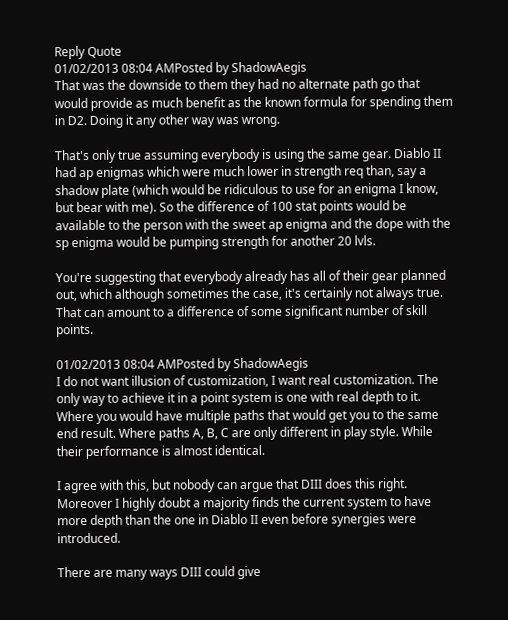Reply Quote
01/02/2013 08:04 AMPosted by ShadowAegis
That was the downside to them they had no alternate path go that would provide as much benefit as the known formula for spending them in D2. Doing it any other way was wrong.

That's only true assuming everybody is using the same gear. Diablo II had ap enigmas which were much lower in strength req than, say a shadow plate (which would be ridiculous to use for an enigma I know, but bear with me). So the difference of 100 stat points would be available to the person with the sweet ap enigma and the dope with the sp enigma would be pumping strength for another 20 lvls.

You're suggesting that everybody already has all of their gear planned out, which although sometimes the case, it's certainly not always true. That can amount to a difference of some significant number of skill points.

01/02/2013 08:04 AMPosted by ShadowAegis
I do not want illusion of customization, I want real customization. The only way to achieve it in a point system is one with real depth to it. Where you would have multiple paths that would get you to the same end result. Where paths A, B, C are only different in play style. While their performance is almost identical.

I agree with this, but nobody can argue that DIII does this right. Moreover I highly doubt a majority finds the current system to have more depth than the one in Diablo II even before synergies were introduced.

There are many ways DIII could give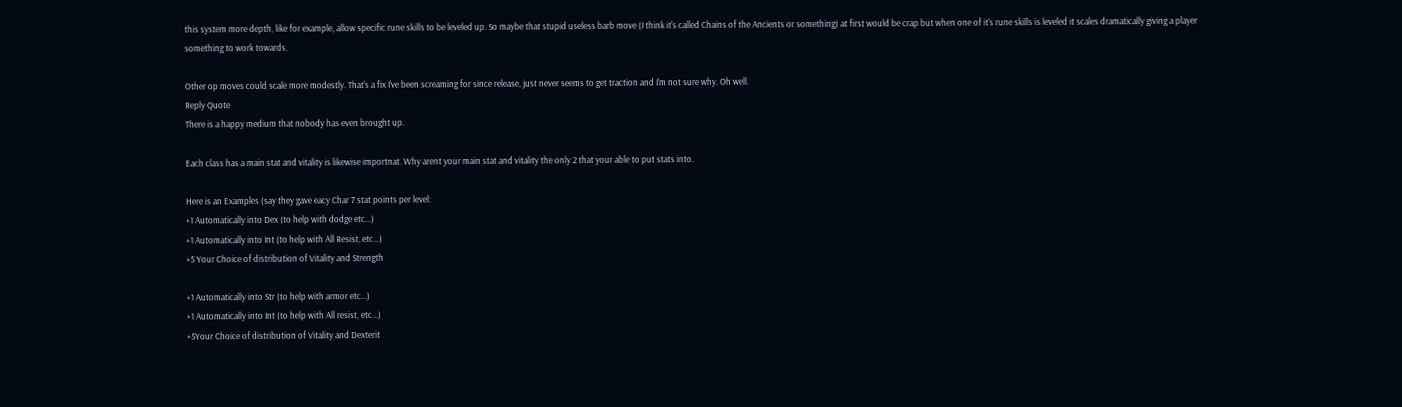this system more depth, like for example, allow specific rune skills to be leveled up. So maybe that stupid useless barb move (I think it's called Chains of the Ancients or something) at first would be crap but when one of it's rune skills is leveled it scales dramatically giving a player something to work towards.

Other op moves could scale more modestly. That's a fix I've been screaming for since release, just never seems to get traction and I'm not sure why. Oh well.
Reply Quote
There is a happy medium that nobody has even brought up.

Each class has a main stat and vitality is likewise importnat. Why arent your main stat and vitality the only 2 that your able to put stats into.

Here is an Examples (say they gave eacy Char 7 stat points per level:
+1 Automatically into Dex (to help with dodge etc...)
+1 Automatically into Int (to help with All Resist, etc...)
+5 Your Choice of distribution of Vitality and Strength

+1 Automatically into Str (to help with armor etc...)
+1 Automatically into Int (to help with All resist, etc...)
+5Your Choice of distribution of Vitality and Dexterit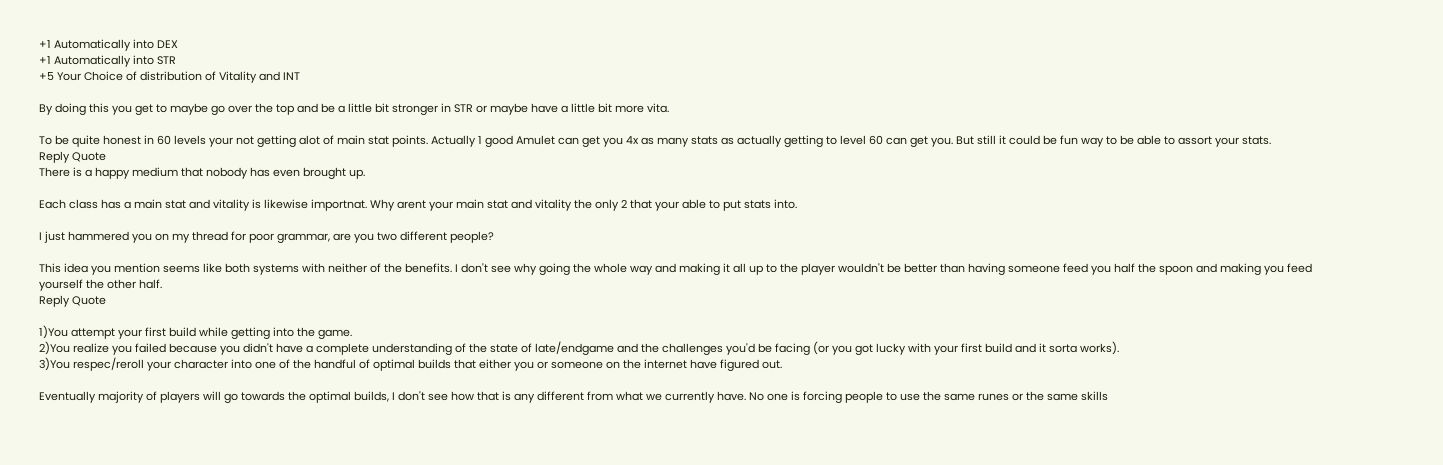+1 Automatically into DEX
+1 Automatically into STR
+5 Your Choice of distribution of Vitality and INT

By doing this you get to maybe go over the top and be a little bit stronger in STR or maybe have a little bit more vita.

To be quite honest in 60 levels your not getting alot of main stat points. Actually 1 good Amulet can get you 4x as many stats as actually getting to level 60 can get you. But still it could be fun way to be able to assort your stats.
Reply Quote
There is a happy medium that nobody has even brought up.

Each class has a main stat and vitality is likewise importnat. Why arent your main stat and vitality the only 2 that your able to put stats into.

I just hammered you on my thread for poor grammar, are you two different people?

This idea you mention seems like both systems with neither of the benefits. I don't see why going the whole way and making it all up to the player wouldn't be better than having someone feed you half the spoon and making you feed yourself the other half.
Reply Quote

1)You attempt your first build while getting into the game.
2)You realize you failed because you didn't have a complete understanding of the state of late/endgame and the challenges you'd be facing (or you got lucky with your first build and it sorta works).
3)You respec/reroll your character into one of the handful of optimal builds that either you or someone on the internet have figured out.

Eventually majority of players will go towards the optimal builds, I don't see how that is any different from what we currently have. No one is forcing people to use the same runes or the same skills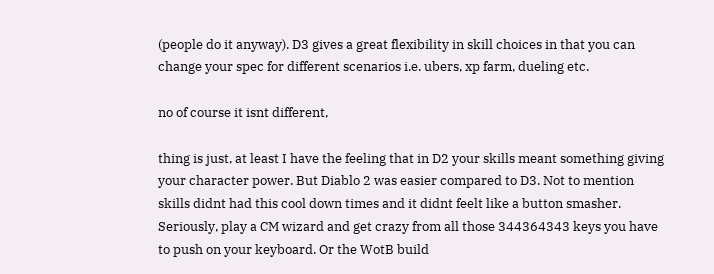(people do it anyway). D3 gives a great flexibility in skill choices in that you can change your spec for different scenarios i.e. ubers, xp farm, dueling etc.

no of course it isnt different,

thing is just, at least I have the feeling that in D2 your skills meant something giving your character power. But Diablo 2 was easier compared to D3. Not to mention skills didnt had this cool down times and it didnt feelt like a button smasher. Seriously, play a CM wizard and get crazy from all those 344364343 keys you have to push on your keyboard. Or the WotB build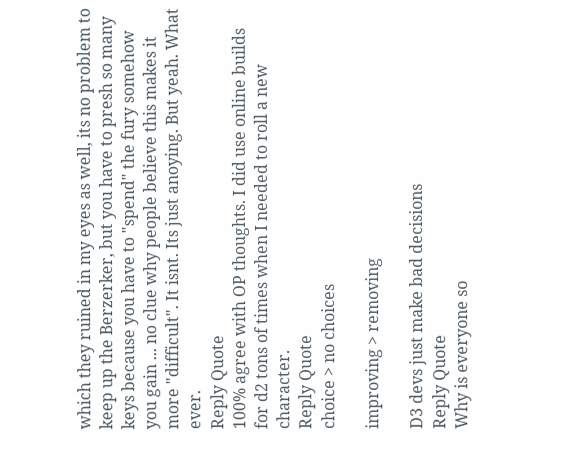which they ruined in my eyes as well, its no problem to keep up the Berzerker, but you have to presh so many keys because you have to "spend" the fury somehow you gain ... no clue why people believe this makes it more "difficult". It isnt. Its just anoying. But yeah. What ever.
Reply Quote
100% agree with OP thoughts. I did use online builds for d2 tons of times when I needed to roll a new character.
Reply Quote
choice > no choices

improving > removing

D3 devs just make bad decisions
Reply Quote
Why is everyone so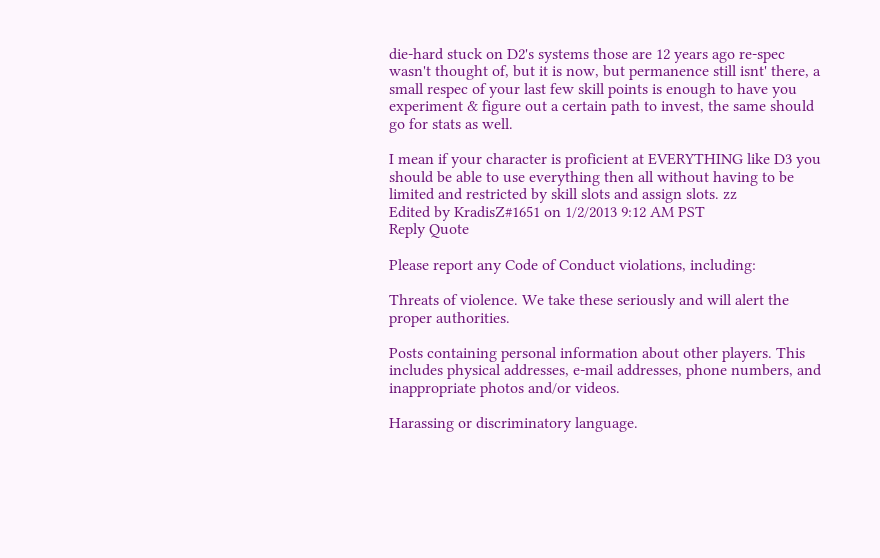die-hard stuck on D2's systems those are 12 years ago re-spec wasn't thought of, but it is now, but permanence still isnt' there, a small respec of your last few skill points is enough to have you experiment & figure out a certain path to invest, the same should go for stats as well.

I mean if your character is proficient at EVERYTHING like D3 you should be able to use everything then all without having to be limited and restricted by skill slots and assign slots. zz
Edited by KradisZ#1651 on 1/2/2013 9:12 AM PST
Reply Quote

Please report any Code of Conduct violations, including:

Threats of violence. We take these seriously and will alert the proper authorities.

Posts containing personal information about other players. This includes physical addresses, e-mail addresses, phone numbers, and inappropriate photos and/or videos.

Harassing or discriminatory language.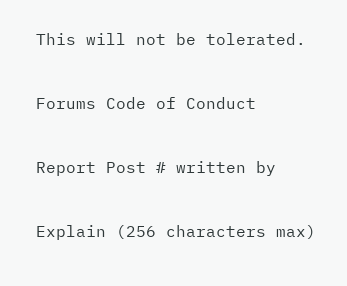This will not be tolerated.

Forums Code of Conduct

Report Post # written by

Explain (256 characters max)